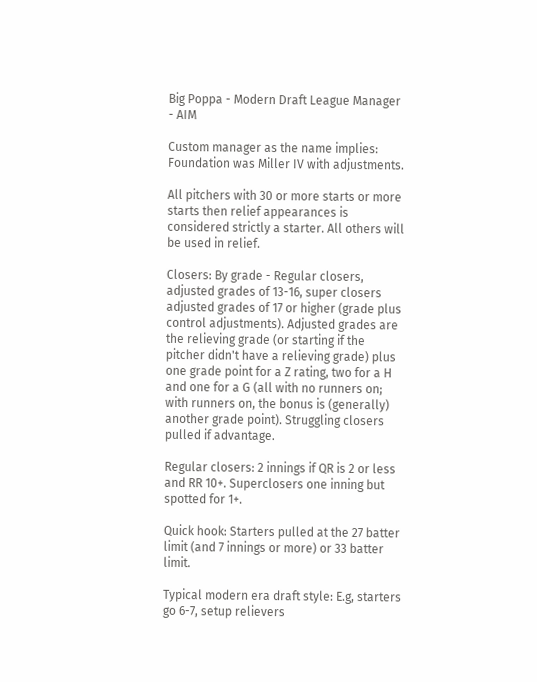Big Poppa - Modern Draft League Manager - AIM

Custom manager as the name implies: Foundation was Miller IV with adjustments.

All pitchers with 30 or more starts or more starts then relief appearances is considered strictly a starter. All others will be used in relief.

Closers: By grade - Regular closers, adjusted grades of 13-16, super closers adjusted grades of 17 or higher (grade plus control adjustments). Adjusted grades are the relieving grade (or starting if the pitcher didn't have a relieving grade) plus one grade point for a Z rating, two for a H and one for a G (all with no runners on; with runners on, the bonus is (generally) another grade point). Struggling closers pulled if advantage.

Regular closers: 2 innings if QR is 2 or less and RR 10+. Superclosers one inning but spotted for 1+.

Quick hook: Starters pulled at the 27 batter limit (and 7 innings or more) or 33 batter limit.

Typical modern era draft style: E.g, starters go 6-7, setup relievers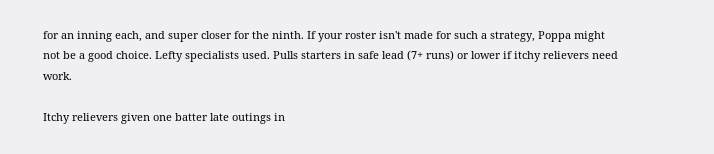for an inning each, and super closer for the ninth. If your roster isn't made for such a strategy, Poppa might not be a good choice. Lefty specialists used. Pulls starters in safe lead (7+ runs) or lower if itchy relievers need work.

Itchy relievers given one batter late outings in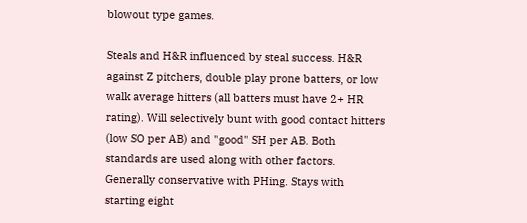blowout type games.

Steals and H&R influenced by steal success. H&R against Z pitchers, double play prone batters, or low walk average hitters (all batters must have 2+ HR rating). Will selectively bunt with good contact hitters (low SO per AB) and "good" SH per AB. Both standards are used along with other factors. Generally conservative with PHing. Stays with starting eight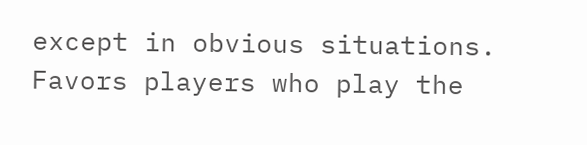except in obvious situations. Favors players who play the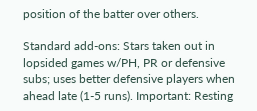position of the batter over others.

Standard add-ons: Stars taken out in lopsided games w/PH, PR or defensive subs; uses better defensive players when ahead late (1-5 runs). Important: Resting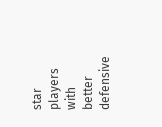star players with better defensive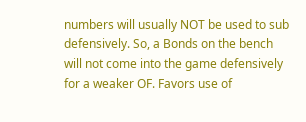numbers will usually NOT be used to sub defensively. So, a Bonds on the bench will not come into the game defensively for a weaker OF. Favors use of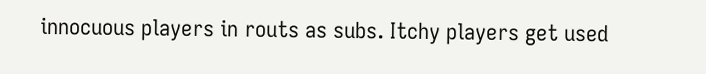innocuous players in routs as subs. Itchy players get used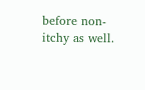before non-itchy as well.